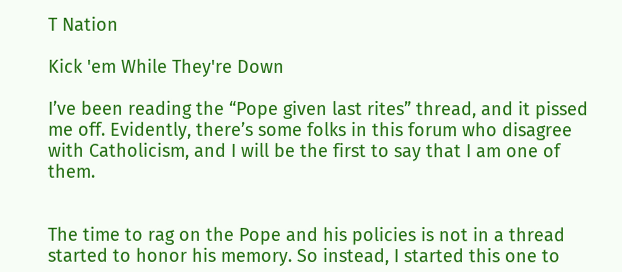T Nation

Kick 'em While They're Down

I’ve been reading the “Pope given last rites” thread, and it pissed me off. Evidently, there’s some folks in this forum who disagree with Catholicism, and I will be the first to say that I am one of them.


The time to rag on the Pope and his policies is not in a thread started to honor his memory. So instead, I started this one to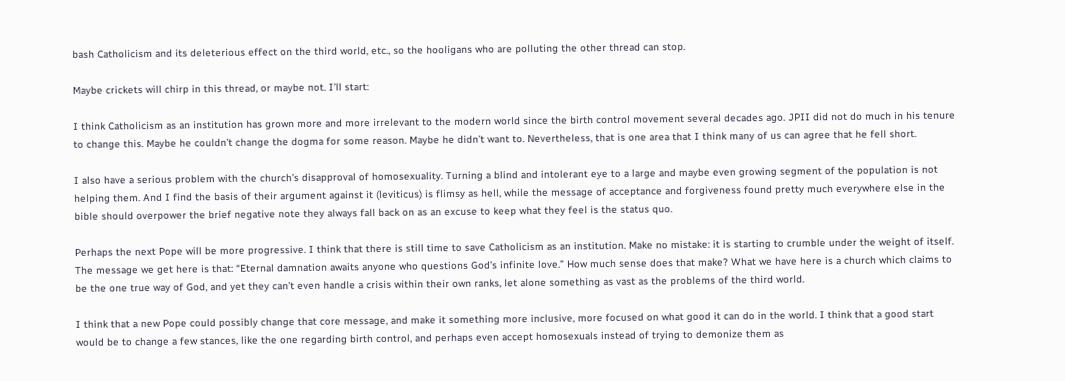bash Catholicism and its deleterious effect on the third world, etc., so the hooligans who are polluting the other thread can stop.

Maybe crickets will chirp in this thread, or maybe not. I’ll start:

I think Catholicism as an institution has grown more and more irrelevant to the modern world since the birth control movement several decades ago. JPII did not do much in his tenure to change this. Maybe he couldn’t change the dogma for some reason. Maybe he didn’t want to. Nevertheless, that is one area that I think many of us can agree that he fell short.

I also have a serious problem with the church’s disapproval of homosexuality. Turning a blind and intolerant eye to a large and maybe even growing segment of the population is not helping them. And I find the basis of their argument against it (leviticus) is flimsy as hell, while the message of acceptance and forgiveness found pretty much everywhere else in the bible should overpower the brief negative note they always fall back on as an excuse to keep what they feel is the status quo.

Perhaps the next Pope will be more progressive. I think that there is still time to save Catholicism as an institution. Make no mistake: it is starting to crumble under the weight of itself. The message we get here is that: “Eternal damnation awaits anyone who questions God’s infinite love.” How much sense does that make? What we have here is a church which claims to be the one true way of God, and yet they can’t even handle a crisis within their own ranks, let alone something as vast as the problems of the third world.

I think that a new Pope could possibly change that core message, and make it something more inclusive, more focused on what good it can do in the world. I think that a good start would be to change a few stances, like the one regarding birth control, and perhaps even accept homosexuals instead of trying to demonize them as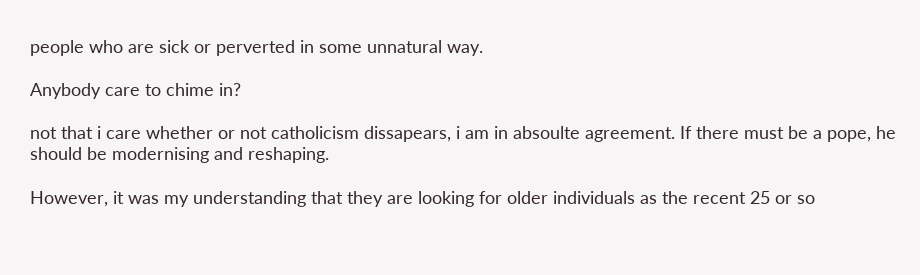people who are sick or perverted in some unnatural way.

Anybody care to chime in?

not that i care whether or not catholicism dissapears, i am in absoulte agreement. If there must be a pope, he should be modernising and reshaping.

However, it was my understanding that they are looking for older individuals as the recent 25 or so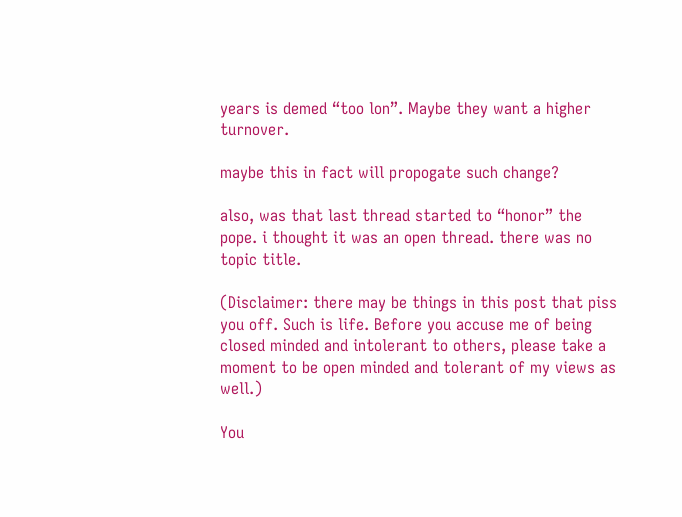years is demed “too lon”. Maybe they want a higher turnover.

maybe this in fact will propogate such change?

also, was that last thread started to “honor” the pope. i thought it was an open thread. there was no topic title.

(Disclaimer: there may be things in this post that piss you off. Such is life. Before you accuse me of being closed minded and intolerant to others, please take a moment to be open minded and tolerant of my views as well.)

You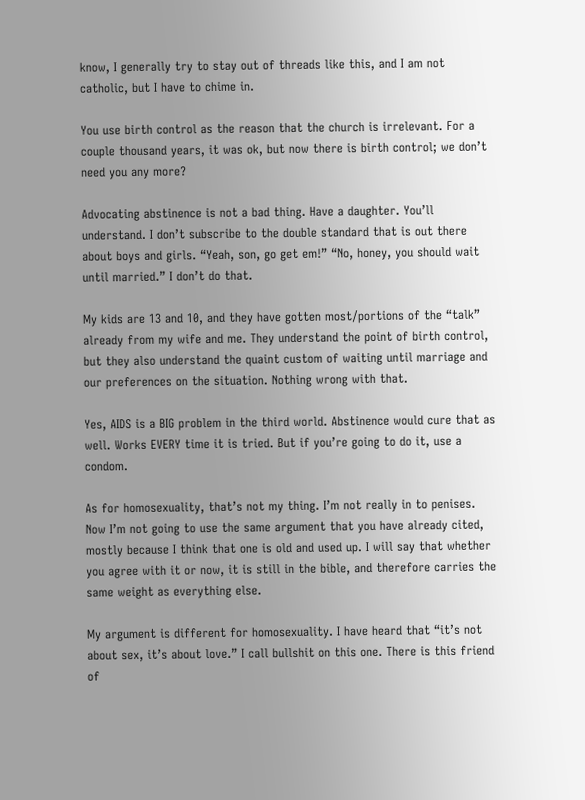know, I generally try to stay out of threads like this, and I am not catholic, but I have to chime in.

You use birth control as the reason that the church is irrelevant. For a couple thousand years, it was ok, but now there is birth control; we don’t need you any more?

Advocating abstinence is not a bad thing. Have a daughter. You’ll understand. I don’t subscribe to the double standard that is out there about boys and girls. “Yeah, son, go get em!” “No, honey, you should wait until married.” I don’t do that.

My kids are 13 and 10, and they have gotten most/portions of the “talk” already from my wife and me. They understand the point of birth control, but they also understand the quaint custom of waiting until marriage and our preferences on the situation. Nothing wrong with that.

Yes, AIDS is a BIG problem in the third world. Abstinence would cure that as well. Works EVERY time it is tried. But if you’re going to do it, use a condom.

As for homosexuality, that’s not my thing. I’m not really in to penises. Now I’m not going to use the same argument that you have already cited, mostly because I think that one is old and used up. I will say that whether you agree with it or now, it is still in the bible, and therefore carries the same weight as everything else.

My argument is different for homosexuality. I have heard that “it’s not about sex, it’s about love.” I call bullshit on this one. There is this friend of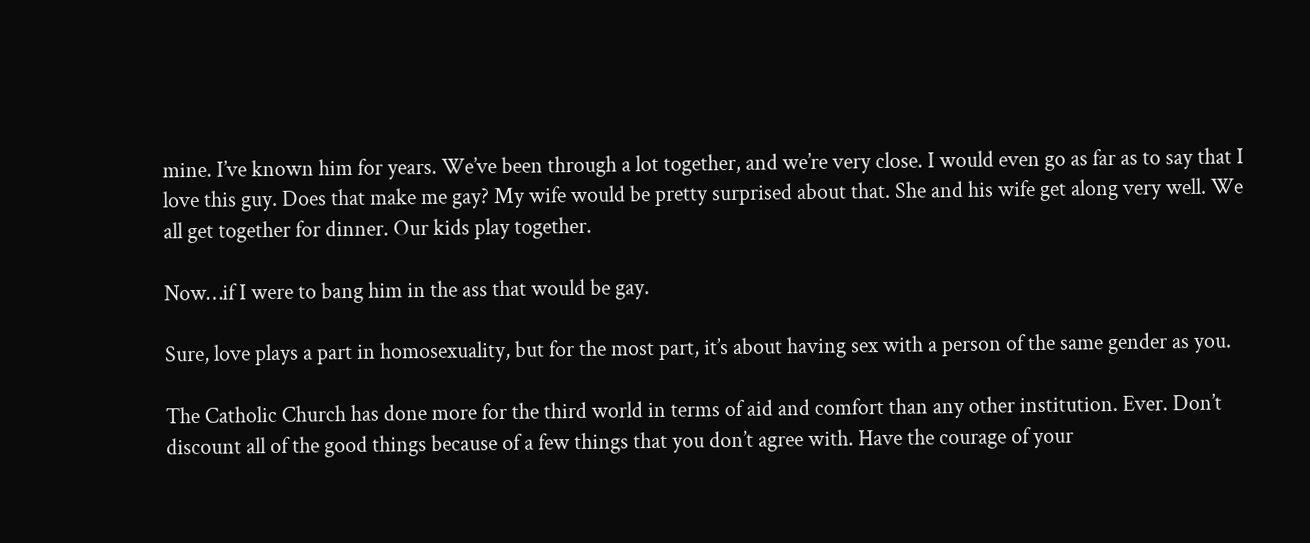mine. I’ve known him for years. We’ve been through a lot together, and we’re very close. I would even go as far as to say that I love this guy. Does that make me gay? My wife would be pretty surprised about that. She and his wife get along very well. We all get together for dinner. Our kids play together.

Now…if I were to bang him in the ass that would be gay.

Sure, love plays a part in homosexuality, but for the most part, it’s about having sex with a person of the same gender as you.

The Catholic Church has done more for the third world in terms of aid and comfort than any other institution. Ever. Don’t discount all of the good things because of a few things that you don’t agree with. Have the courage of your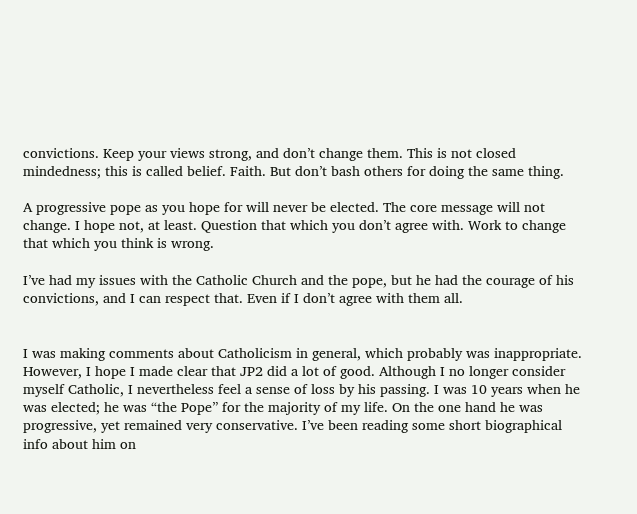convictions. Keep your views strong, and don’t change them. This is not closed mindedness; this is called belief. Faith. But don’t bash others for doing the same thing.

A progressive pope as you hope for will never be elected. The core message will not change. I hope not, at least. Question that which you don’t agree with. Work to change that which you think is wrong.

I’ve had my issues with the Catholic Church and the pope, but he had the courage of his convictions, and I can respect that. Even if I don’t agree with them all.


I was making comments about Catholicism in general, which probably was inappropriate. However, I hope I made clear that JP2 did a lot of good. Although I no longer consider myself Catholic, I nevertheless feel a sense of loss by his passing. I was 10 years when he was elected; he was “the Pope” for the majority of my life. On the one hand he was progressive, yet remained very conservative. I’ve been reading some short biographical info about him on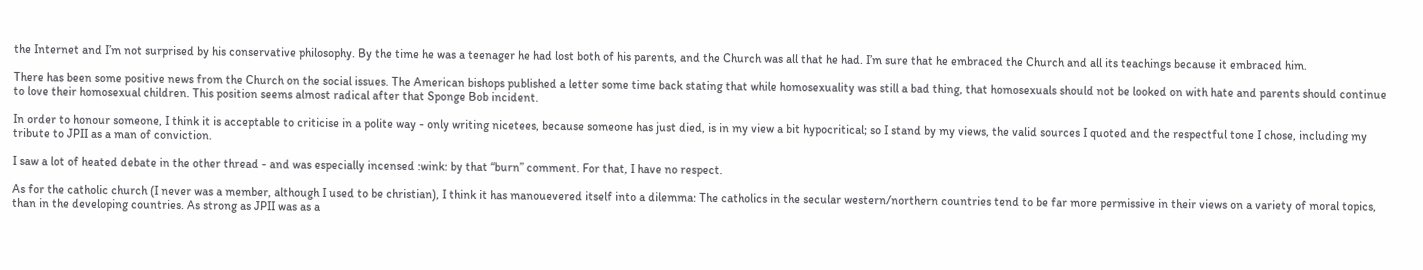the Internet and I’m not surprised by his conservative philosophy. By the time he was a teenager he had lost both of his parents, and the Church was all that he had. I’m sure that he embraced the Church and all its teachings because it embraced him.

There has been some positive news from the Church on the social issues. The American bishops published a letter some time back stating that while homosexuality was still a bad thing, that homosexuals should not be looked on with hate and parents should continue to love their homosexual children. This position seems almost radical after that Sponge Bob incident.

In order to honour someone, I think it is acceptable to criticise in a polite way - only writing nicetees, because someone has just died, is in my view a bit hypocritical; so I stand by my views, the valid sources I quoted and the respectful tone I chose, including my tribute to JPII as a man of conviction.

I saw a lot of heated debate in the other thread - and was especially incensed :wink: by that “burn” comment. For that, I have no respect.

As for the catholic church (I never was a member, although I used to be christian), I think it has manouevered itself into a dilemma: The catholics in the secular western/northern countries tend to be far more permissive in their views on a variety of moral topics, than in the developing countries. As strong as JPII was as a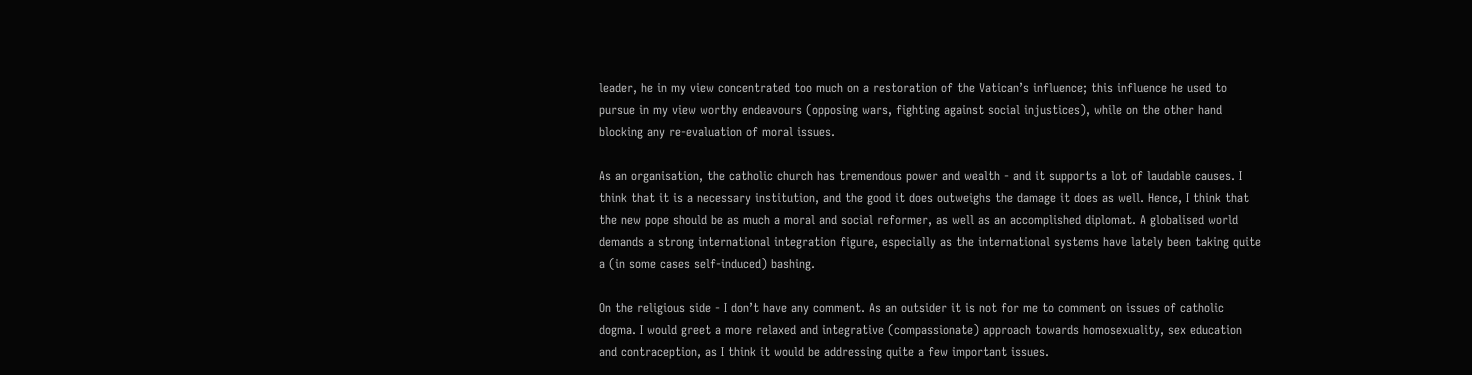leader, he in my view concentrated too much on a restoration of the Vatican’s influence; this influence he used to pursue in my view worthy endeavours (opposing wars, fighting against social injustices), while on the other hand blocking any re-evaluation of moral issues.

As an organisation, the catholic church has tremendous power and wealth - and it supports a lot of laudable causes. I think that it is a necessary institution, and the good it does outweighs the damage it does as well. Hence, I think that the new pope should be as much a moral and social reformer, as well as an accomplished diplomat. A globalised world demands a strong international integration figure, especially as the international systems have lately been taking quite a (in some cases self-induced) bashing.

On the religious side - I don’t have any comment. As an outsider it is not for me to comment on issues of catholic dogma. I would greet a more relaxed and integrative (compassionate) approach towards homosexuality, sex education and contraception, as I think it would be addressing quite a few important issues.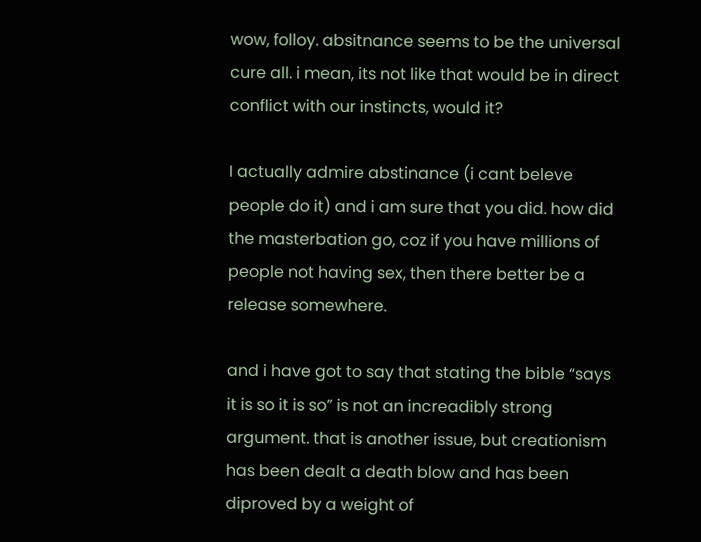wow, folloy. absitnance seems to be the universal cure all. i mean, its not like that would be in direct conflict with our instincts, would it?

I actually admire abstinance (i cant beleve people do it) and i am sure that you did. how did the masterbation go, coz if you have millions of people not having sex, then there better be a release somewhere.

and i have got to say that stating the bible “says it is so it is so” is not an increadibly strong argument. that is another issue, but creationism has been dealt a death blow and has been diproved by a weight of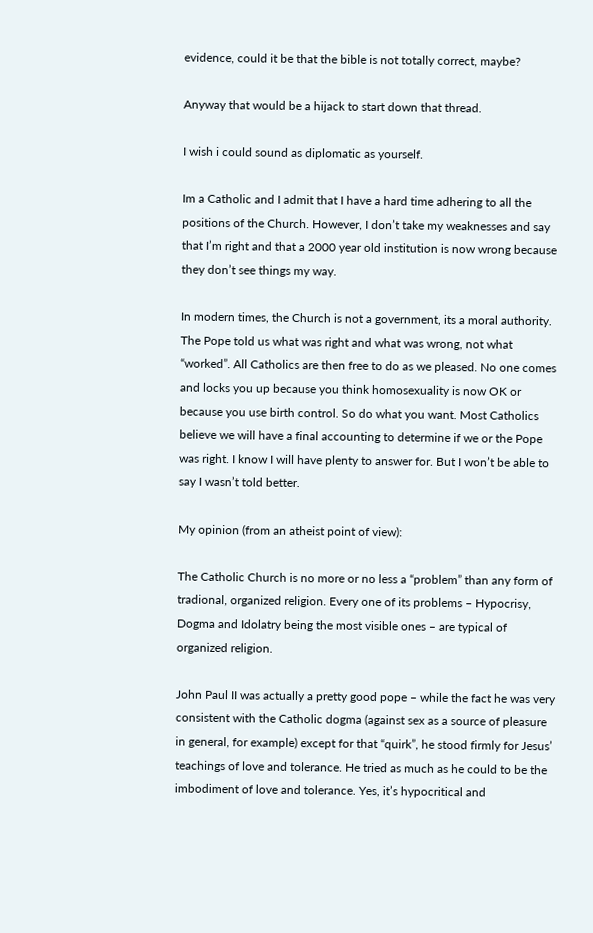evidence, could it be that the bible is not totally correct, maybe?

Anyway that would be a hijack to start down that thread.

I wish i could sound as diplomatic as yourself.

Im a Catholic and I admit that I have a hard time adhering to all the positions of the Church. However, I don’t take my weaknesses and say that I’m right and that a 2000 year old institution is now wrong because they don’t see things my way.

In modern times, the Church is not a government, its a moral authority. The Pope told us what was right and what was wrong, not what “worked”. All Catholics are then free to do as we pleased. No one comes and locks you up because you think homosexuality is now OK or because you use birth control. So do what you want. Most Catholics believe we will have a final accounting to determine if we or the Pope was right. I know I will have plenty to answer for. But I won’t be able to say I wasn’t told better.

My opinion (from an atheist point of view):

The Catholic Church is no more or no less a “problem” than any form of tradional, organized religion. Every one of its problems – Hypocrisy, Dogma and Idolatry being the most visible ones – are typical of organized religion.

John Paul II was actually a pretty good pope – while the fact he was very consistent with the Catholic dogma (against sex as a source of pleasure in general, for example) except for that “quirk”, he stood firmly for Jesus’ teachings of love and tolerance. He tried as much as he could to be the imbodiment of love and tolerance. Yes, it’s hypocritical and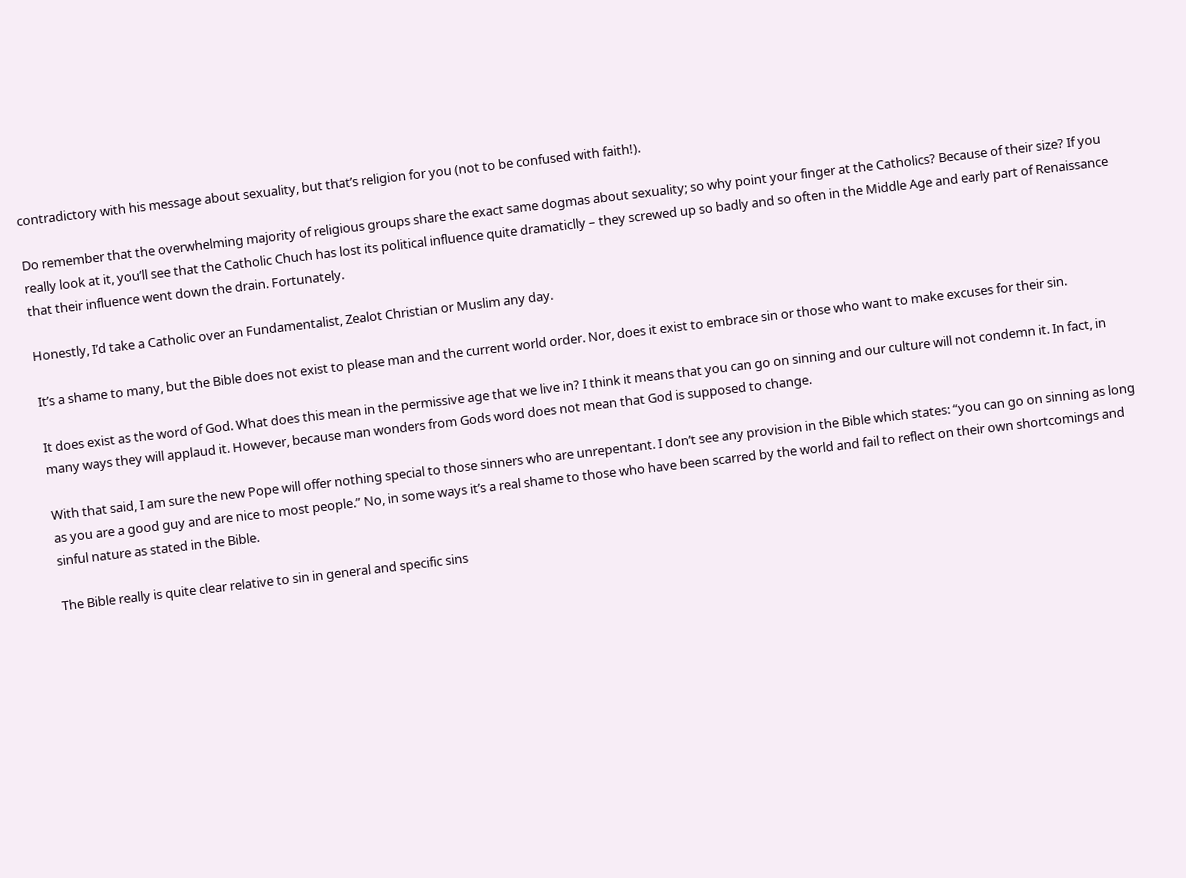contradictory with his message about sexuality, but that’s religion for you (not to be confused with faith!).

Do remember that the overwhelming majority of religious groups share the exact same dogmas about sexuality; so why point your finger at the Catholics? Because of their size? If you really look at it, you’ll see that the Catholic Chuch has lost its political influence quite dramaticlly – they screwed up so badly and so often in the Middle Age and early part of Renaissance that their influence went down the drain. Fortunately.

Honestly, I’d take a Catholic over an Fundamentalist, Zealot Christian or Muslim any day.

It’s a shame to many, but the Bible does not exist to please man and the current world order. Nor, does it exist to embrace sin or those who want to make excuses for their sin.

It does exist as the word of God. What does this mean in the permissive age that we live in? I think it means that you can go on sinning and our culture will not condemn it. In fact, in many ways they will applaud it. However, because man wonders from Gods word does not mean that God is supposed to change.

With that said, I am sure the new Pope will offer nothing special to those sinners who are unrepentant. I don’t see any provision in the Bible which states: “you can go on sinning as long as you are a good guy and are nice to most people.” No, in some ways it’s a real shame to those who have been scarred by the world and fail to reflect on their own shortcomings and sinful nature as stated in the Bible.

The Bible really is quite clear relative to sin in general and specific sins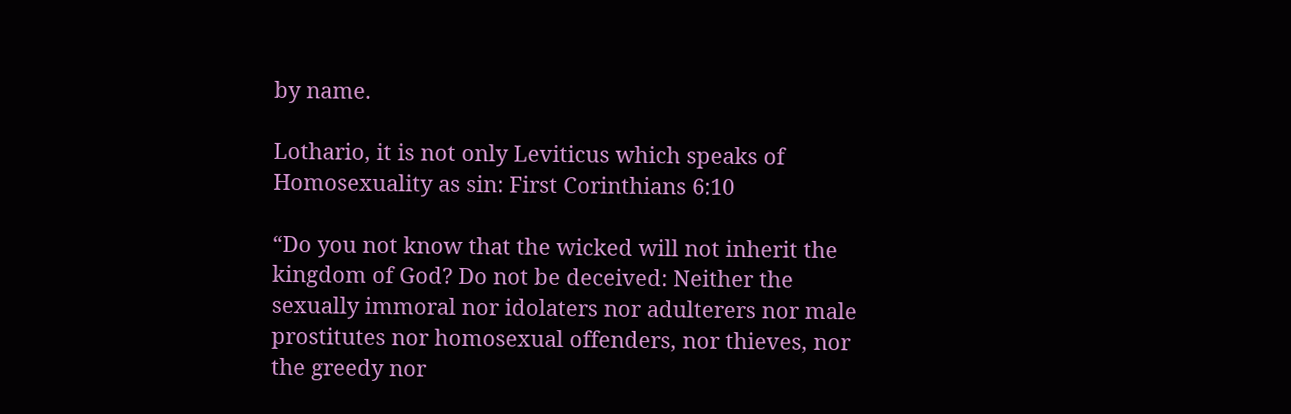by name.

Lothario, it is not only Leviticus which speaks of Homosexuality as sin: First Corinthians 6:10

“Do you not know that the wicked will not inherit the kingdom of God? Do not be deceived: Neither the sexually immoral nor idolaters nor adulterers nor male prostitutes nor homosexual offenders, nor thieves, nor the greedy nor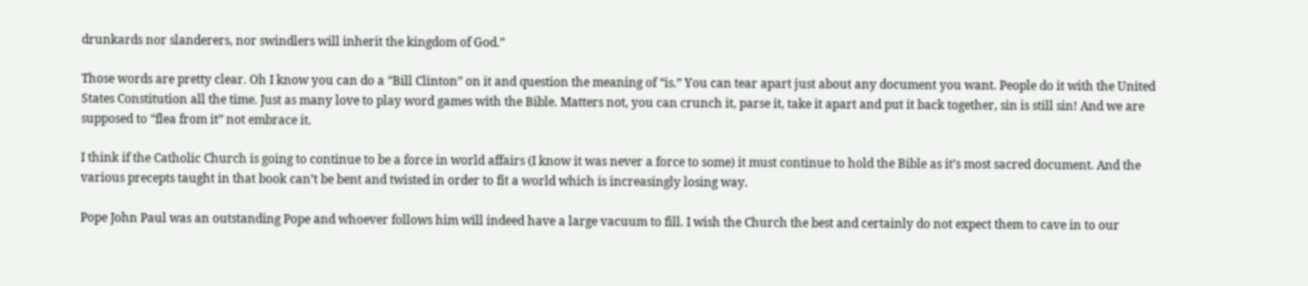drunkards nor slanderers, nor swindlers will inherit the kingdom of God.”

Those words are pretty clear. Oh I know you can do a “Bill Clinton” on it and question the meaning of “is.” You can tear apart just about any document you want. People do it with the United States Constitution all the time. Just as many love to play word games with the Bible. Matters not, you can crunch it, parse it, take it apart and put it back together, sin is still sin! And we are supposed to “flea from it” not embrace it.

I think if the Catholic Church is going to continue to be a force in world affairs (I know it was never a force to some) it must continue to hold the Bible as it’s most sacred document. And the various precepts taught in that book can’t be bent and twisted in order to fit a world which is increasingly losing way.

Pope John Paul was an outstanding Pope and whoever follows him will indeed have a large vacuum to fill. I wish the Church the best and certainly do not expect them to cave in to our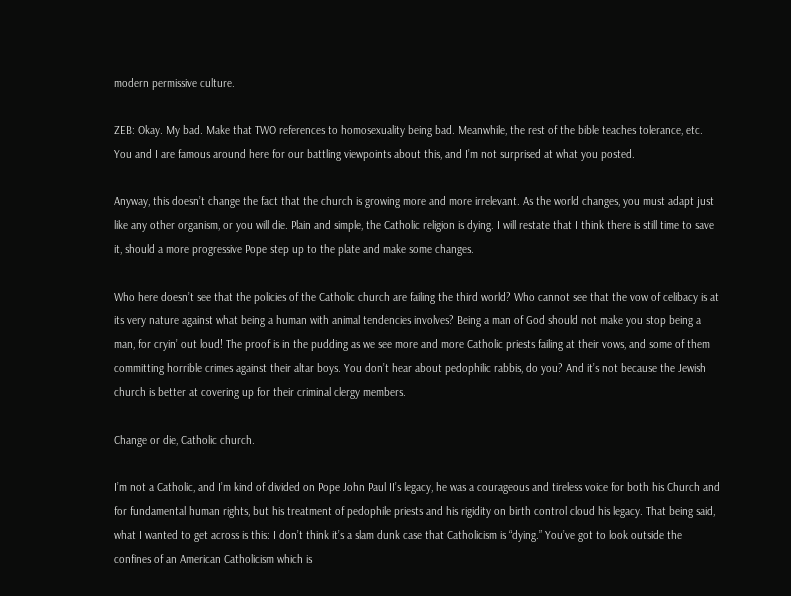modern permissive culture.

ZEB: Okay. My bad. Make that TWO references to homosexuality being bad. Meanwhile, the rest of the bible teaches tolerance, etc. You and I are famous around here for our battling viewpoints about this, and I’m not surprised at what you posted.

Anyway, this doesn’t change the fact that the church is growing more and more irrelevant. As the world changes, you must adapt just like any other organism, or you will die. Plain and simple, the Catholic religion is dying. I will restate that I think there is still time to save it, should a more progressive Pope step up to the plate and make some changes.

Who here doesn’t see that the policies of the Catholic church are failing the third world? Who cannot see that the vow of celibacy is at its very nature against what being a human with animal tendencies involves? Being a man of God should not make you stop being a man, for cryin’ out loud! The proof is in the pudding as we see more and more Catholic priests failing at their vows, and some of them committing horrible crimes against their altar boys. You don’t hear about pedophilic rabbis, do you? And it’s not because the Jewish church is better at covering up for their criminal clergy members.

Change or die, Catholic church.

I’m not a Catholic, and I’m kind of divided on Pope John Paul II’s legacy, he was a courageous and tireless voice for both his Church and for fundamental human rights, but his treatment of pedophile priests and his rigidity on birth control cloud his legacy. That being said, what I wanted to get across is this: I don’t think it’s a slam dunk case that Catholicism is “dying.” You’ve got to look outside the confines of an American Catholicism which is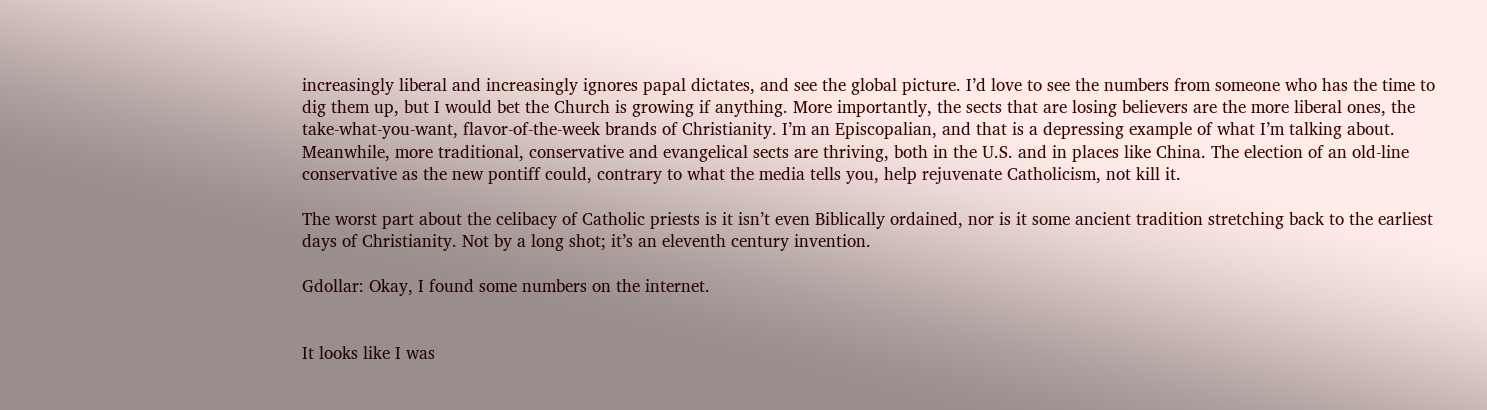increasingly liberal and increasingly ignores papal dictates, and see the global picture. I’d love to see the numbers from someone who has the time to dig them up, but I would bet the Church is growing if anything. More importantly, the sects that are losing believers are the more liberal ones, the take-what-you-want, flavor-of-the-week brands of Christianity. I’m an Episcopalian, and that is a depressing example of what I’m talking about. Meanwhile, more traditional, conservative and evangelical sects are thriving, both in the U.S. and in places like China. The election of an old-line conservative as the new pontiff could, contrary to what the media tells you, help rejuvenate Catholicism, not kill it.

The worst part about the celibacy of Catholic priests is it isn’t even Biblically ordained, nor is it some ancient tradition stretching back to the earliest days of Christianity. Not by a long shot; it’s an eleventh century invention.

Gdollar: Okay, I found some numbers on the internet.


It looks like I was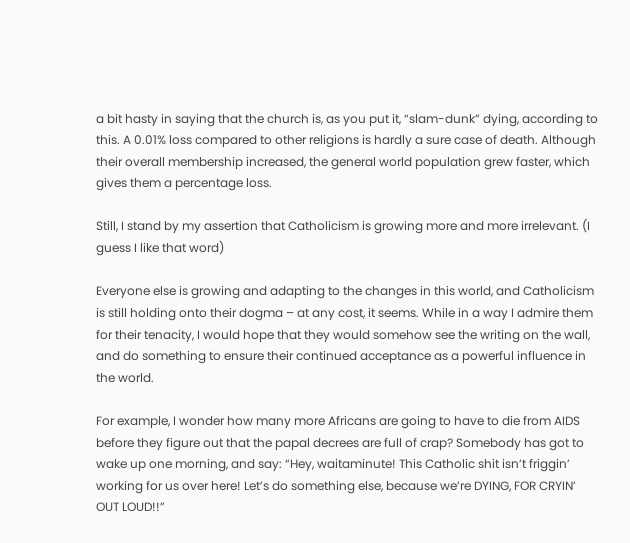a bit hasty in saying that the church is, as you put it, “slam-dunk” dying, according to this. A 0.01% loss compared to other religions is hardly a sure case of death. Although their overall membership increased, the general world population grew faster, which gives them a percentage loss.

Still, I stand by my assertion that Catholicism is growing more and more irrelevant. (I guess I like that word)

Everyone else is growing and adapting to the changes in this world, and Catholicism is still holding onto their dogma – at any cost, it seems. While in a way I admire them for their tenacity, I would hope that they would somehow see the writing on the wall, and do something to ensure their continued acceptance as a powerful influence in the world.

For example, I wonder how many more Africans are going to have to die from AIDS before they figure out that the papal decrees are full of crap? Somebody has got to wake up one morning, and say: “Hey, waitaminute! This Catholic shit isn’t friggin’ working for us over here! Let’s do something else, because we’re DYING, FOR CRYIN’ OUT LOUD!!”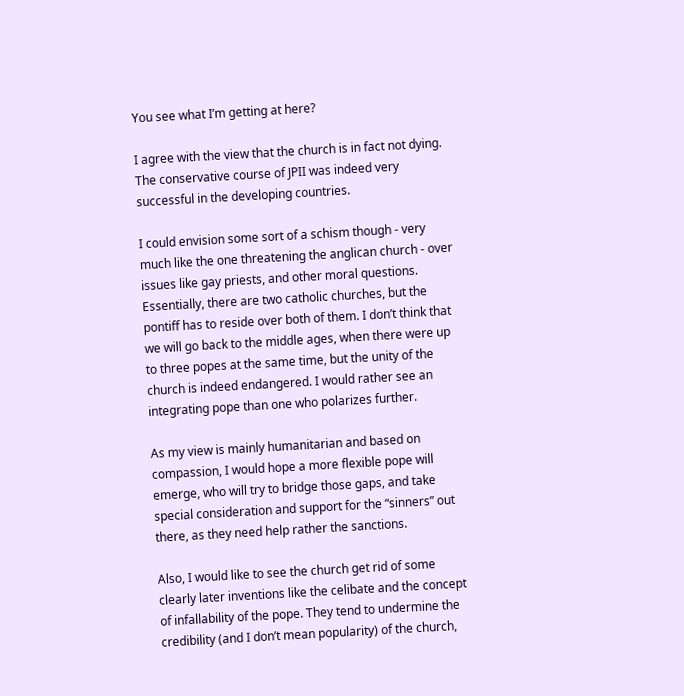You see what I’m getting at here?

I agree with the view that the church is in fact not dying. The conservative course of JPII was indeed very successful in the developing countries.

I could envision some sort of a schism though - very much like the one threatening the anglican church - over issues like gay priests, and other moral questions. Essentially, there are two catholic churches, but the pontiff has to reside over both of them. I don’t think that we will go back to the middle ages, when there were up to three popes at the same time, but the unity of the church is indeed endangered. I would rather see an integrating pope than one who polarizes further.

As my view is mainly humanitarian and based on compassion, I would hope a more flexible pope will emerge, who will try to bridge those gaps, and take special consideration and support for the “sinners” out there, as they need help rather the sanctions.

Also, I would like to see the church get rid of some clearly later inventions like the celibate and the concept of infallability of the pope. They tend to undermine the credibility (and I don’t mean popularity) of the church,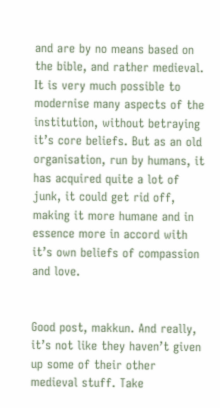and are by no means based on the bible, and rather medieval. It is very much possible to modernise many aspects of the institution, without betraying it’s core beliefs. But as an old organisation, run by humans, it has acquired quite a lot of junk, it could get rid off, making it more humane and in essence more in accord with it’s own beliefs of compassion and love.


Good post, makkun. And really, it’s not like they haven’t given up some of their other medieval stuff. Take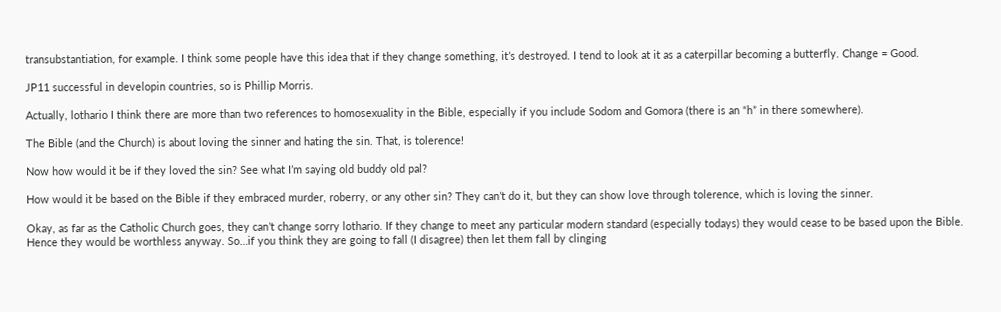transubstantiation, for example. I think some people have this idea that if they change something, it’s destroyed. I tend to look at it as a caterpillar becoming a butterfly. Change = Good.

JP11 successful in developin countries, so is Phillip Morris.

Actually, lothario I think there are more than two references to homosexuality in the Bible, especially if you include Sodom and Gomora (there is an “h” in there somewhere).

The Bible (and the Church) is about loving the sinner and hating the sin. That, is tolerence!

Now how would it be if they loved the sin? See what I’m saying old buddy old pal?

How would it be based on the Bible if they embraced murder, roberry, or any other sin? They can’t do it, but they can show love through tolerence, which is loving the sinner.

Okay, as far as the Catholic Church goes, they can’t change sorry lothario. If they change to meet any particular modern standard (especially todays) they would cease to be based upon the Bible. Hence they would be worthless anyway. So…if you think they are going to fall (I disagree) then let them fall by clinging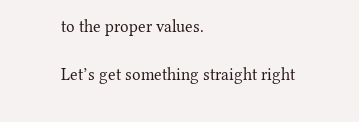to the proper values.

Let’s get something straight right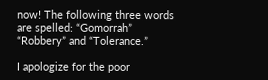now! The following three words are spelled: “Gomorrah” “Robbery” and “Tolerance.”

I apologize for the poor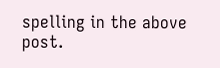spelling in the above post.